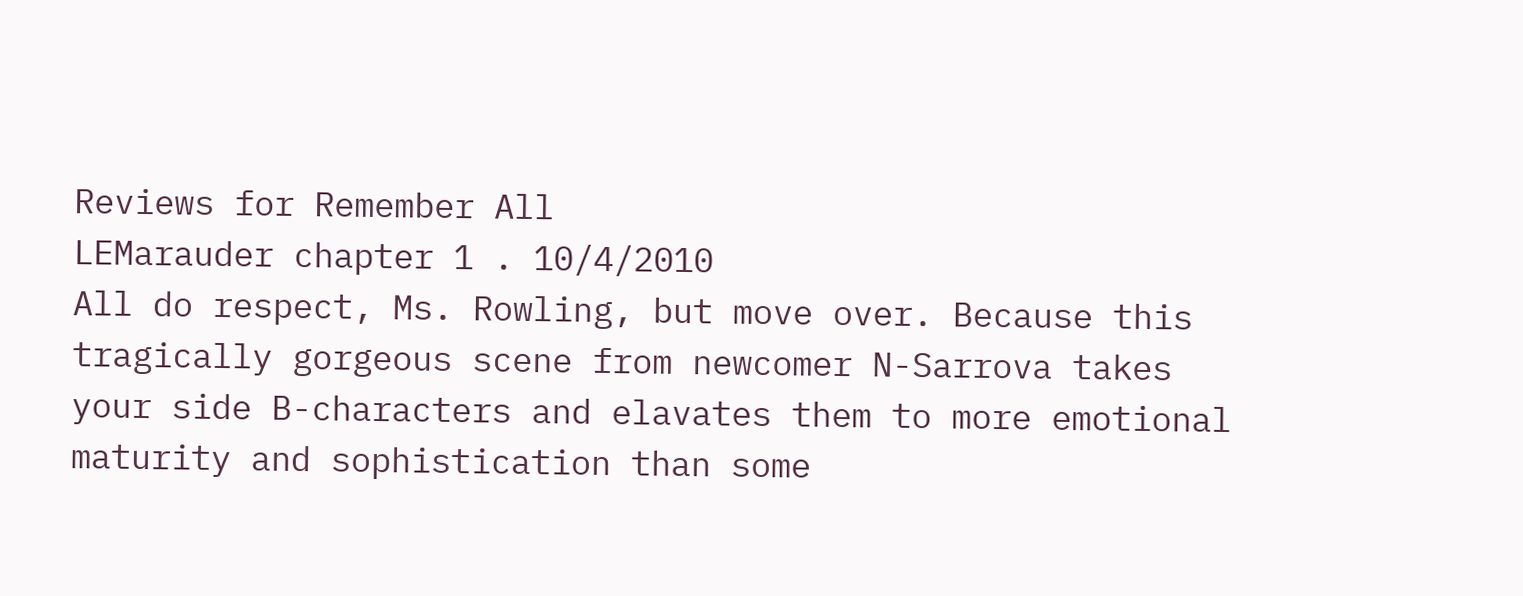Reviews for Remember All
LEMarauder chapter 1 . 10/4/2010
All do respect, Ms. Rowling, but move over. Because this tragically gorgeous scene from newcomer N-Sarrova takes your side B-characters and elavates them to more emotional maturity and sophistication than some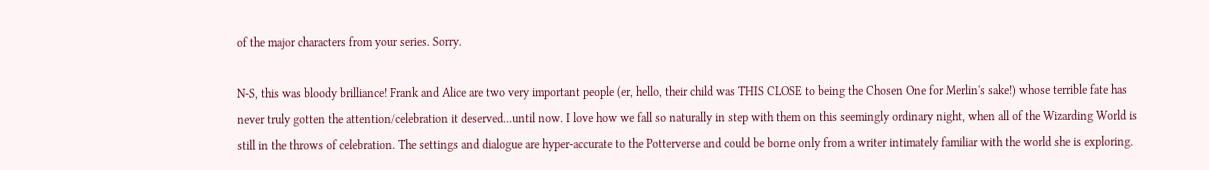of the major characters from your series. Sorry.

N-S, this was bloody brilliance! Frank and Alice are two very important people (er, hello, their child was THIS CLOSE to being the Chosen One for Merlin's sake!) whose terrible fate has never truly gotten the attention/celebration it deserved...until now. I love how we fall so naturally in step with them on this seemingly ordinary night, when all of the Wizarding World is still in the throws of celebration. The settings and dialogue are hyper-accurate to the Potterverse and could be borne only from a writer intimately familiar with the world she is exploring.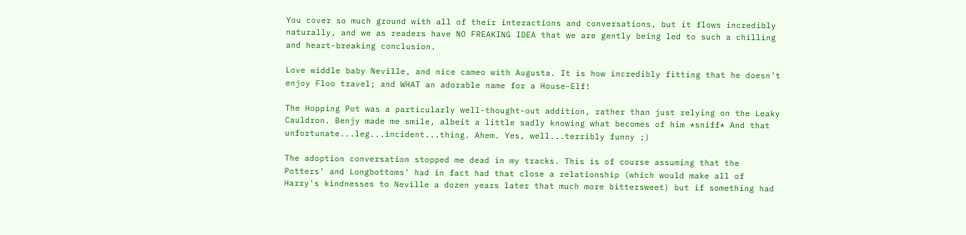You cover so much ground with all of their interactions and conversations, but it flows incredibly naturally, and we as readers have NO FREAKING IDEA that we are gently being led to such a chilling and heart-breaking conclusion.

Love widdle baby Neville, and nice cameo with Augusta. It is how incredibly fitting that he doesn't enjoy Floo travel; and WHAT an adorable name for a House-Elf!

The Hopping Pot was a particularly well-thought-out addition, rather than just relying on the Leaky Cauldron. Benjy made me smile, albeit a little sadly knowing what becomes of him *sniff* And that unfortunate...leg...incident...thing. Ahem. Yes, well...terribly funny ;)

The adoption conversation stopped me dead in my tracks. This is of course assuming that the Potters' and Longbottoms' had in fact had that close a relationship (which would make all of Harry's kindnesses to Neville a dozen years later that much more bittersweet) but if something had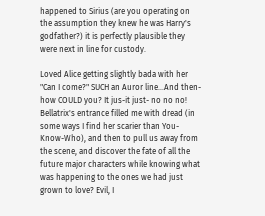happened to Sirius (are you operating on the assumption they knew he was Harry's godfather?) it is perfectly plausible they were next in line for custody.

Loved Alice getting slightly bada with her "Can I come?" SUCH an Auror line...And then-how COULD you? It jus-it just- no no no! Bellatrix's entrance filled me with dread (in some ways I find her scarier than You-Know-Who), and then to pull us away from the scene, and discover the fate of all the future major characters while knowing what was happening to the ones we had just grown to love? Evil, I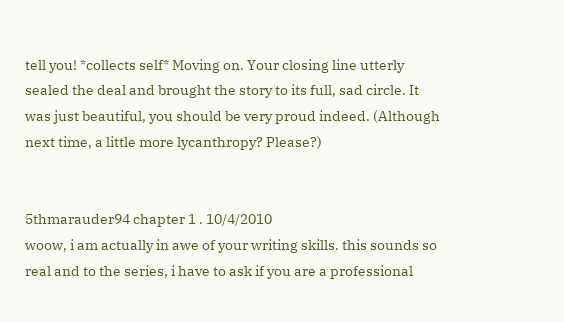tell you! *collects self* Moving on. Your closing line utterly sealed the deal and brought the story to its full, sad circle. It was just beautiful, you should be very proud indeed. (Although next time, a little more lycanthropy? Please?)


5thmarauder94 chapter 1 . 10/4/2010
woow, i am actually in awe of your writing skills. this sounds so real and to the series, i have to ask if you are a professional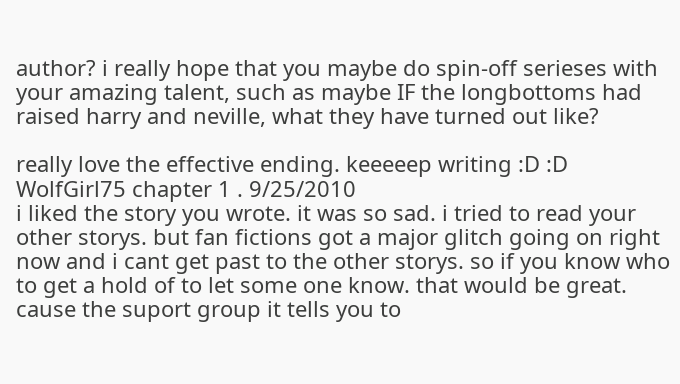author? i really hope that you maybe do spin-off serieses with your amazing talent, such as maybe IF the longbottoms had raised harry and neville, what they have turned out like?

really love the effective ending. keeeeep writing :D :D
WolfGirl75 chapter 1 . 9/25/2010
i liked the story you wrote. it was so sad. i tried to read your other storys. but fan fictions got a major glitch going on right now and i cant get past to the other storys. so if you know who to get a hold of to let some one know. that would be great. cause the suport group it tells you to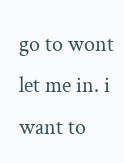go to wont let me in. i want to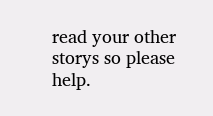read your other storys so please help.